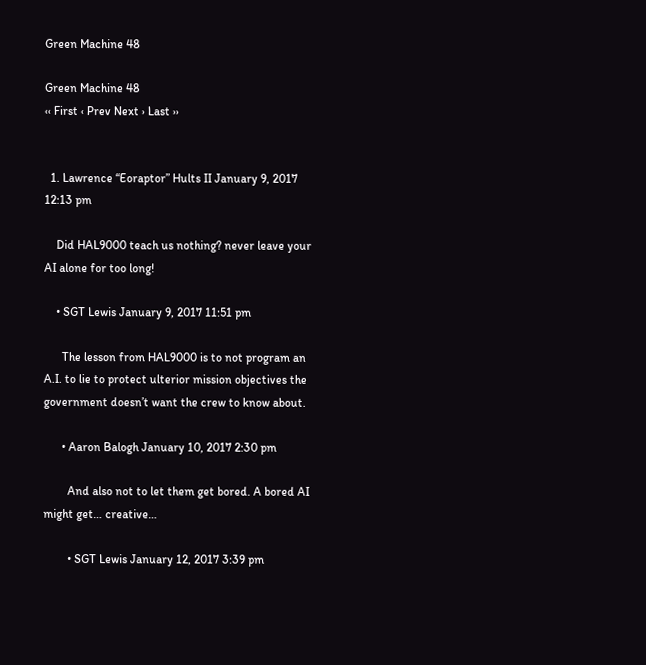Green Machine 48

Green Machine 48
‹‹ First ‹ Prev Next › Last ››


  1. Lawrence “Eoraptor” Hults II January 9, 2017 12:13 pm

    Did HAL9000 teach us nothing? never leave your AI alone for too long!

    • SGT Lewis January 9, 2017 11:51 pm

      The lesson from HAL9000 is to not program an A.I. to lie to protect ulterior mission objectives the government doesn’t want the crew to know about.

      • Aaron Balogh January 10, 2017 2:30 pm

        And also not to let them get bored. A bored AI might get… creative…

        • SGT Lewis January 12, 2017 3:39 pm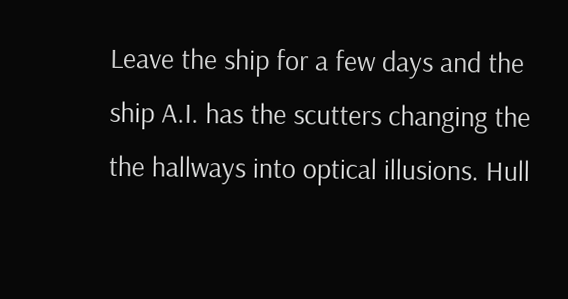Leave the ship for a few days and the ship A.I. has the scutters changing the the hallways into optical illusions. Hull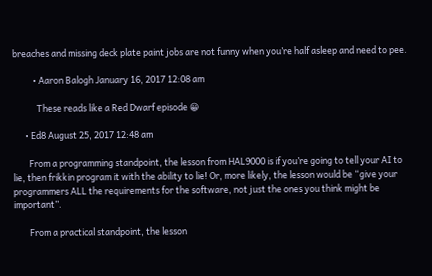breaches and missing deck plate paint jobs are not funny when you’re half asleep and need to pee.

          • Aaron Balogh January 16, 2017 12:08 am

            These reads like a Red Dwarf episode 😀

      • Ed8 August 25, 2017 12:48 am

        From a programming standpoint, the lesson from HAL9000 is if you’re going to tell your AI to lie, then frikkin program it with the ability to lie! Or, more likely, the lesson would be “give your programmers ALL the requirements for the software, not just the ones you think might be important”.

        From a practical standpoint, the lesson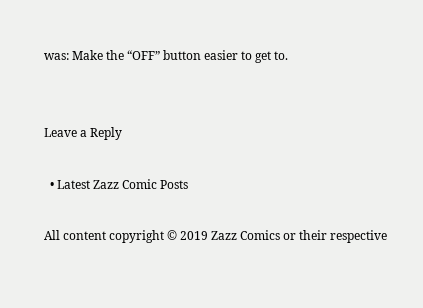was: Make the “OFF” button easier to get to.


Leave a Reply

  • Latest Zazz Comic Posts

All content copyright © 2019 Zazz Comics or their respective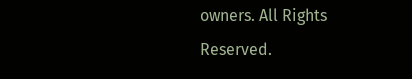owners. All Rights Reserved.